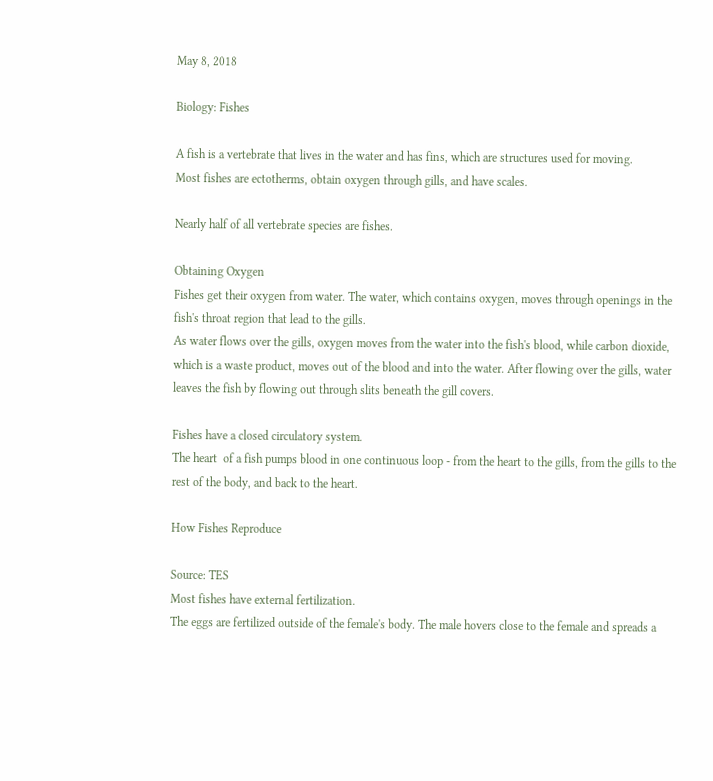May 8, 2018

Biology: Fishes

A fish is a vertebrate that lives in the water and has fins, which are structures used for moving.
Most fishes are ectotherms, obtain oxygen through gills, and have scales.

Nearly half of all vertebrate species are fishes.

Obtaining Oxygen
Fishes get their oxygen from water. The water, which contains oxygen, moves through openings in the fish's throat region that lead to the gills.
As water flows over the gills, oxygen moves from the water into the fish's blood, while carbon dioxide, which is a waste product, moves out of the blood and into the water. After flowing over the gills, water leaves the fish by flowing out through slits beneath the gill covers.

Fishes have a closed circulatory system.
The heart  of a fish pumps blood in one continuous loop - from the heart to the gills, from the gills to the rest of the body, and back to the heart.

How Fishes Reproduce

Source: TES
Most fishes have external fertilization.
The eggs are fertilized outside of the female's body. The male hovers close to the female and spreads a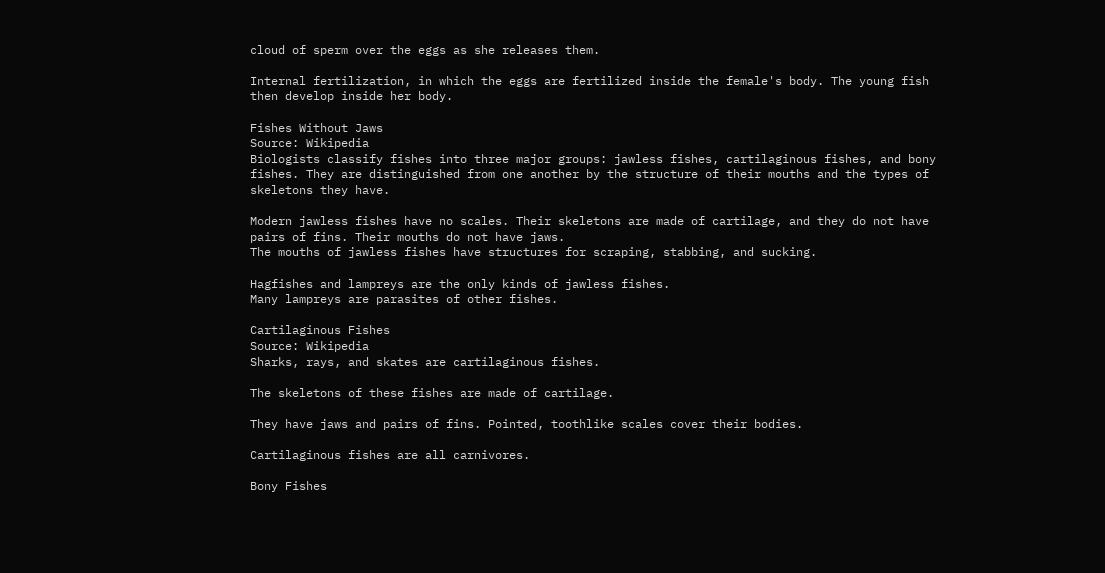cloud of sperm over the eggs as she releases them.

Internal fertilization, in which the eggs are fertilized inside the female's body. The young fish then develop inside her body.

Fishes Without Jaws
Source: Wikipedia
Biologists classify fishes into three major groups: jawless fishes, cartilaginous fishes, and bony fishes. They are distinguished from one another by the structure of their mouths and the types of skeletons they have.

Modern jawless fishes have no scales. Their skeletons are made of cartilage, and they do not have pairs of fins. Their mouths do not have jaws.
The mouths of jawless fishes have structures for scraping, stabbing, and sucking.

Hagfishes and lampreys are the only kinds of jawless fishes.
Many lampreys are parasites of other fishes.

Cartilaginous Fishes
Source: Wikipedia
Sharks, rays, and skates are cartilaginous fishes.

The skeletons of these fishes are made of cartilage.

They have jaws and pairs of fins. Pointed, toothlike scales cover their bodies.

Cartilaginous fishes are all carnivores.

Bony Fishes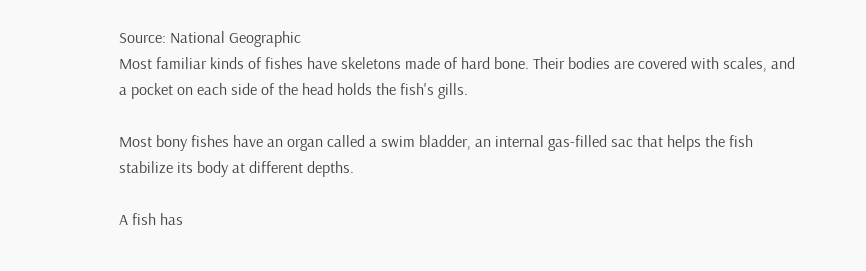Source: National Geographic
Most familiar kinds of fishes have skeletons made of hard bone. Their bodies are covered with scales, and a pocket on each side of the head holds the fish's gills.

Most bony fishes have an organ called a swim bladder, an internal gas-filled sac that helps the fish stabilize its body at different depths.

A fish has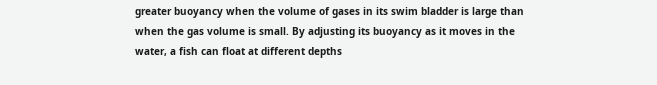greater buoyancy when the volume of gases in its swim bladder is large than when the gas volume is small. By adjusting its buoyancy as it moves in the water, a fish can float at different depths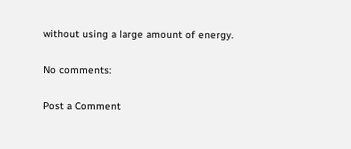without using a large amount of energy.

No comments:

Post a Comment